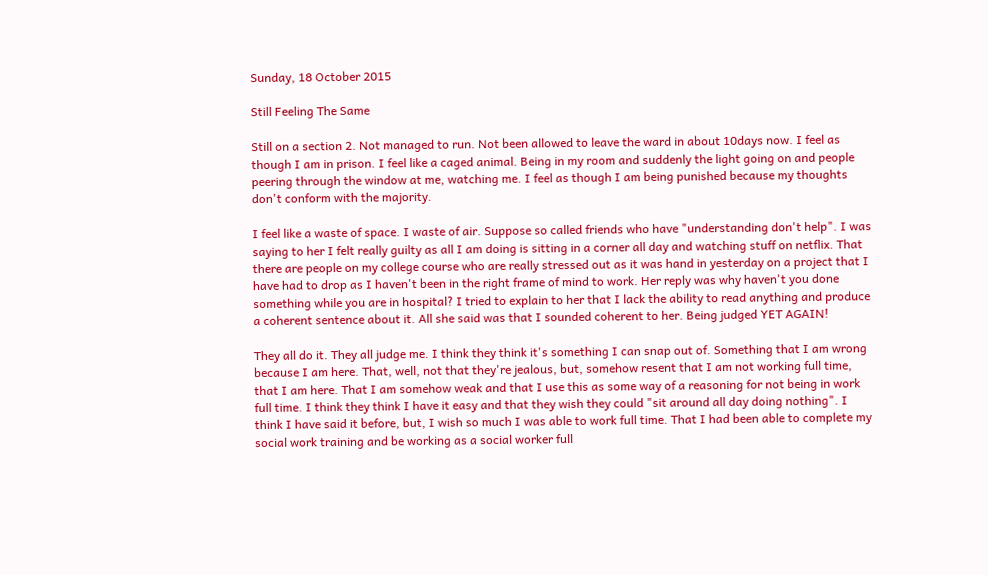Sunday, 18 October 2015

Still Feeling The Same

Still on a section 2. Not managed to run. Not been allowed to leave the ward in about 10days now. I feel as though I am in prison. I feel like a caged animal. Being in my room and suddenly the light going on and people peering through the window at me, watching me. I feel as though I am being punished because my thoughts don't conform with the majority.

I feel like a waste of space. I waste of air. Suppose so called friends who have "understanding don't help". I was saying to her I felt really guilty as all I am doing is sitting in a corner all day and watching stuff on netflix. That there are people on my college course who are really stressed out as it was hand in yesterday on a project that I have had to drop as I haven't been in the right frame of mind to work. Her reply was why haven't you done something while you are in hospital? I tried to explain to her that I lack the ability to read anything and produce a coherent sentence about it. All she said was that I sounded coherent to her. Being judged YET AGAIN!

They all do it. They all judge me. I think they think it's something I can snap out of. Something that I am wrong because I am here. That, well, not that they're jealous, but, somehow resent that I am not working full time, that I am here. That I am somehow weak and that I use this as some way of a reasoning for not being in work full time. I think they think I have it easy and that they wish they could "sit around all day doing nothing". I think I have said it before, but, I wish so much I was able to work full time. That I had been able to complete my social work training and be working as a social worker full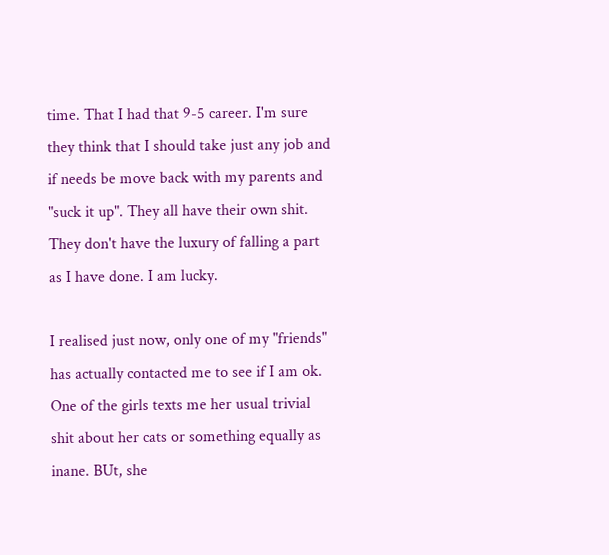time. That I had that 9-5 career. I'm sure they think that I should take just any job and if needs be move back with my parents and "suck it up". They all have their own shit. They don't have the luxury of falling a part as I have done. I am lucky.

I realised just now, only one of my "friends" has actually contacted me to see if I am ok. One of the girls texts me her usual trivial shit about her cats or something equally as inane. BUt, she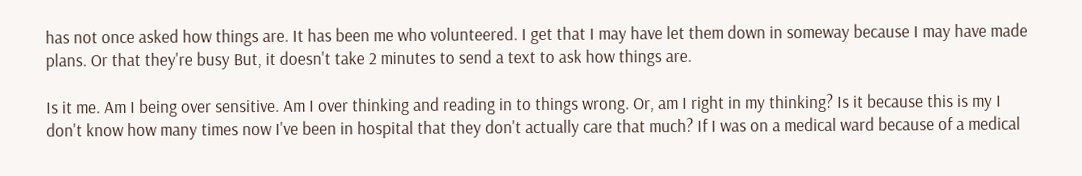has not once asked how things are. It has been me who volunteered. I get that I may have let them down in someway because I may have made plans. Or that they're busy But, it doesn't take 2 minutes to send a text to ask how things are.

Is it me. Am I being over sensitive. Am I over thinking and reading in to things wrong. Or, am I right in my thinking? Is it because this is my I don't know how many times now I've been in hospital that they don't actually care that much? If I was on a medical ward because of a medical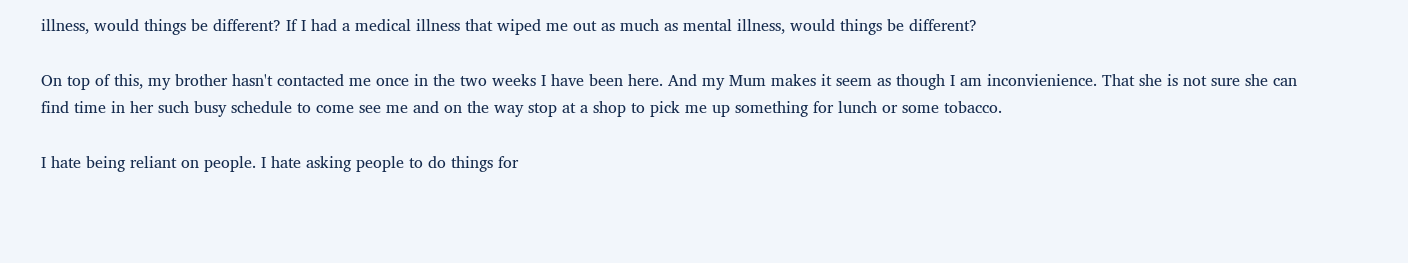illness, would things be different? If I had a medical illness that wiped me out as much as mental illness, would things be different?

On top of this, my brother hasn't contacted me once in the two weeks I have been here. And my Mum makes it seem as though I am inconvienience. That she is not sure she can find time in her such busy schedule to come see me and on the way stop at a shop to pick me up something for lunch or some tobacco.

I hate being reliant on people. I hate asking people to do things for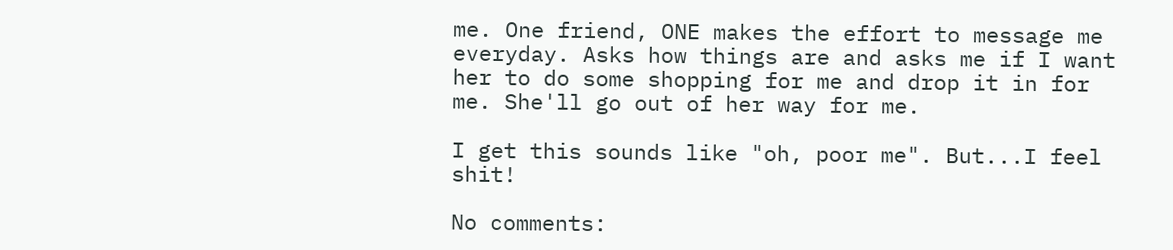me. One friend, ONE makes the effort to message me everyday. Asks how things are and asks me if I want her to do some shopping for me and drop it in for me. She'll go out of her way for me.

I get this sounds like "oh, poor me". But...I feel shit!

No comments: